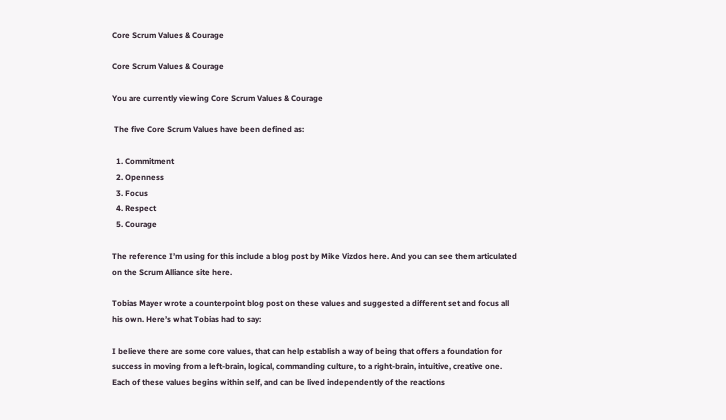Core Scrum Values & Courage

Core Scrum Values & Courage

You are currently viewing Core Scrum Values & Courage

 The five Core Scrum Values have been defined as:

  1. Commitment
  2. Openness
  3. Focus
  4. Respect
  5. Courage

The reference I’m using for this include a blog post by Mike Vizdos here. And you can see them articulated on the Scrum Alliance site here.

Tobias Mayer wrote a counterpoint blog post on these values and suggested a different set and focus all his own. Here’s what Tobias had to say:

I believe there are some core values, that can help establish a way of being that offers a foundation for success in moving from a left-brain, logical, commanding culture, to a right-brain, intuitive, creative one. Each of these values begins within self, and can be lived independently of the reactions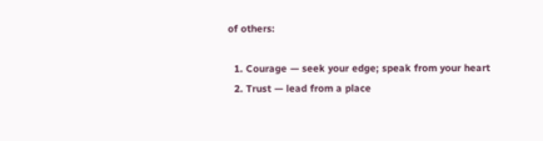of others:

  1. Courage — seek your edge; speak from your heart
  2. Trust — lead from a place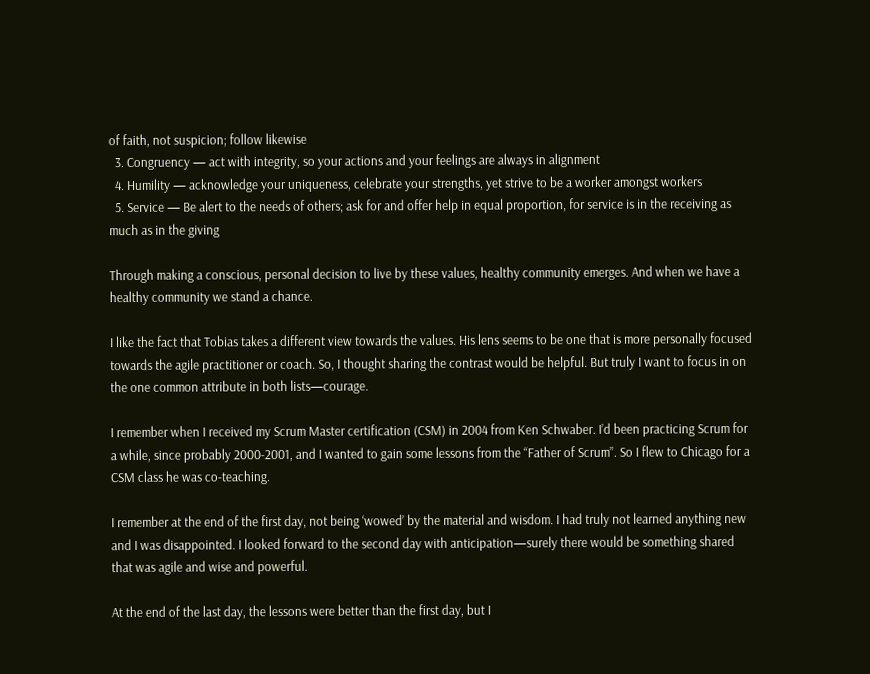of faith, not suspicion; follow likewise
  3. Congruency — act with integrity, so your actions and your feelings are always in alignment
  4. Humility — acknowledge your uniqueness, celebrate your strengths, yet strive to be a worker amongst workers
  5. Service — Be alert to the needs of others; ask for and offer help in equal proportion, for service is in the receiving as much as in the giving

Through making a conscious, personal decision to live by these values, healthy community emerges. And when we have a healthy community we stand a chance.

I like the fact that Tobias takes a different view towards the values. His lens seems to be one that is more personally focused towards the agile practitioner or coach. So, I thought sharing the contrast would be helpful. But truly I want to focus in on the one common attribute in both lists—courage.

I remember when I received my Scrum Master certification (CSM) in 2004 from Ken Schwaber. I’d been practicing Scrum for a while, since probably 2000-2001, and I wanted to gain some lessons from the “Father of Scrum”. So I flew to Chicago for a CSM class he was co-teaching.

I remember at the end of the first day, not being ‘wowed’ by the material and wisdom. I had truly not learned anything new and I was disappointed. I looked forward to the second day with anticipation—surely there would be something shared that was agile and wise and powerful.

At the end of the last day, the lessons were better than the first day, but I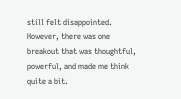still felt disappointed. However, there was one breakout that was thoughtful, powerful, and made me think quite a bit.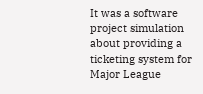It was a software project simulation about providing a ticketing system for Major League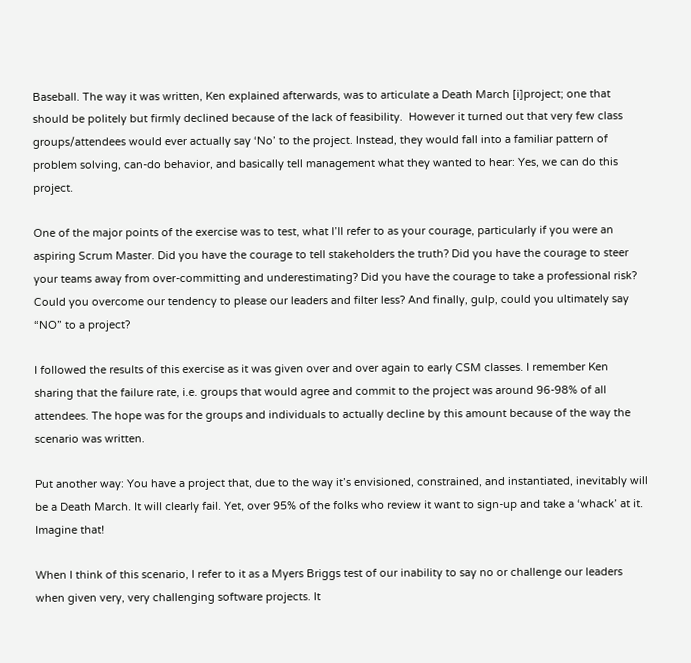Baseball. The way it was written, Ken explained afterwards, was to articulate a Death March [i]project; one that should be politely but firmly declined because of the lack of feasibility.  However it turned out that very few class groups/attendees would ever actually say ‘No’ to the project. Instead, they would fall into a familiar pattern of problem solving, can-do behavior, and basically tell management what they wanted to hear: Yes, we can do this project.

One of the major points of the exercise was to test, what I’ll refer to as your courage, particularly if you were an aspiring Scrum Master. Did you have the courage to tell stakeholders the truth? Did you have the courage to steer your teams away from over-committing and underestimating? Did you have the courage to take a professional risk? Could you overcome our tendency to please our leaders and filter less? And finally, gulp, could you ultimately say “NO” to a project?

I followed the results of this exercise as it was given over and over again to early CSM classes. I remember Ken sharing that the failure rate, i.e. groups that would agree and commit to the project was around 96-98% of all attendees. The hope was for the groups and individuals to actually decline by this amount because of the way the scenario was written.

Put another way: You have a project that, due to the way it’s envisioned, constrained, and instantiated, inevitably will be a Death March. It will clearly fail. Yet, over 95% of the folks who review it want to sign-up and take a ‘whack’ at it. Imagine that!

When I think of this scenario, I refer to it as a Myers Briggs test of our inability to say no or challenge our leaders when given very, very challenging software projects. It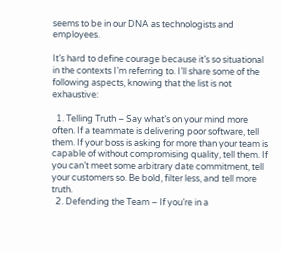seems to be in our DNA as technologists and employees.

It’s hard to define courage because it’s so situational in the contexts I’m referring to. I’ll share some of the following aspects, knowing that the list is not exhaustive:

  1. Telling Truth – Say what’s on your mind more often. If a teammate is delivering poor software, tell them. If your boss is asking for more than your team is capable of without compromising quality, tell them. If you can’t meet some arbitrary date commitment, tell your customers so. Be bold, filter less, and tell more truth.
  2. Defending the Team – If you’re in a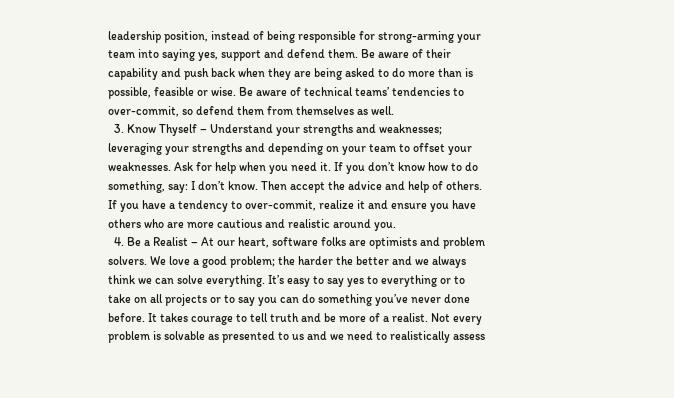leadership position, instead of being responsible for strong-arming your team into saying yes, support and defend them. Be aware of their capability and push back when they are being asked to do more than is possible, feasible or wise. Be aware of technical teams’ tendencies to over-commit, so defend them from themselves as well.
  3. Know Thyself – Understand your strengths and weaknesses; leveraging your strengths and depending on your team to offset your weaknesses. Ask for help when you need it. If you don’t know how to do something, say: I don’t know. Then accept the advice and help of others. If you have a tendency to over-commit, realize it and ensure you have others who are more cautious and realistic around you.
  4. Be a Realist – At our heart, software folks are optimists and problem solvers. We love a good problem; the harder the better and we always think we can solve everything. It’s easy to say yes to everything or to take on all projects or to say you can do something you’ve never done before. It takes courage to tell truth and be more of a realist. Not every problem is solvable as presented to us and we need to realistically assess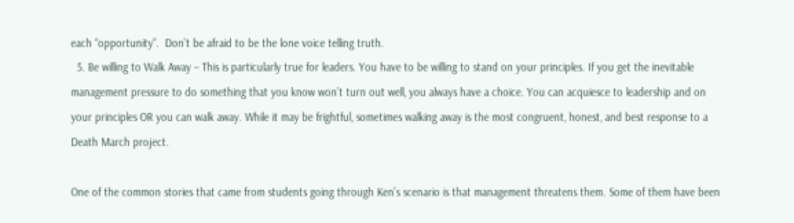each “opportunity”.  Don’t be afraid to be the lone voice telling truth.
  5. Be willing to Walk Away – This is particularly true for leaders. You have to be willing to stand on your principles. If you get the inevitable management pressure to do something that you know won’t turn out well, you always have a choice. You can acquiesce to leadership and on your principles OR you can walk away. While it may be frightful, sometimes walking away is the most congruent, honest, and best response to a Death March project.

One of the common stories that came from students going through Ken’s scenario is that management threatens them. Some of them have been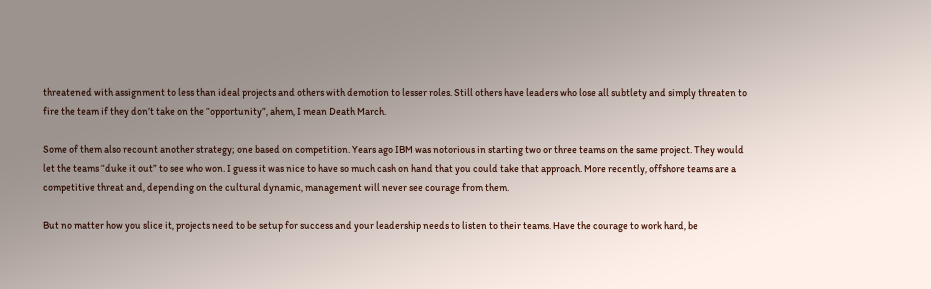threatened with assignment to less than ideal projects and others with demotion to lesser roles. Still others have leaders who lose all subtlety and simply threaten to fire the team if they don’t take on the “opportunity”, ahem, I mean Death March.

Some of them also recount another strategy; one based on competition. Years ago IBM was notorious in starting two or three teams on the same project. They would let the teams “duke it out” to see who won. I guess it was nice to have so much cash on hand that you could take that approach. More recently, offshore teams are a competitive threat and, depending on the cultural dynamic, management will never see courage from them.

But no matter how you slice it, projects need to be setup for success and your leadership needs to listen to their teams. Have the courage to work hard, be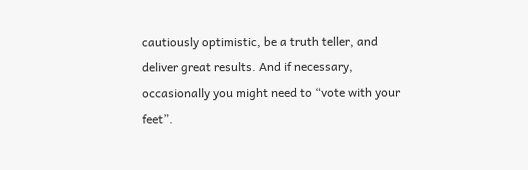cautiously optimistic, be a truth teller, and deliver great results. And if necessary, occasionally you might need to “vote with your feet”.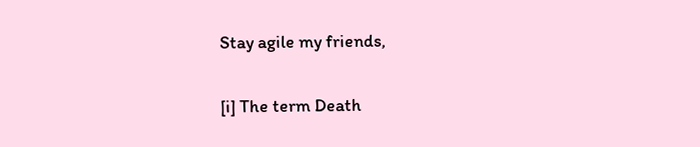Stay agile my friends,


[i] The term Death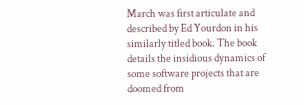March was first articulate and described by Ed Yourdon in his similarly titled book. The book details the insidious dynamics of some software projects that are doomed from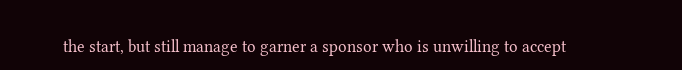the start, but still manage to garner a sponsor who is unwilling to accept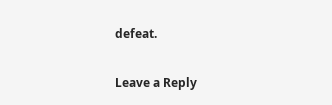defeat.

Leave a Reply